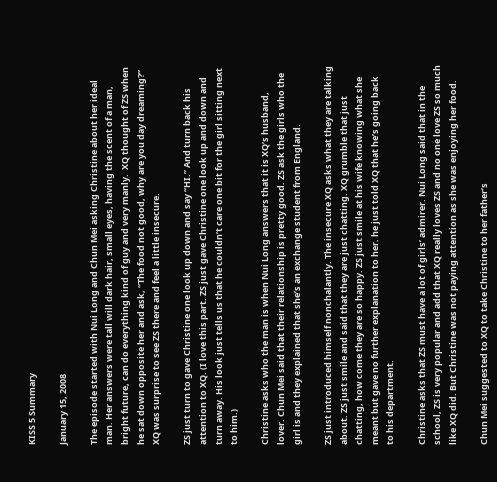KISS 5 Summary

January 15, 2008

The episode started with Nui Long and Chun Mei asking Christine about her ideal man. Her answers were tall will dark hair, small eyes, having the scent of a man, bright future, can do everything kind of guy and very manly.  XQ thought of ZS when he sat down opposite her and ask, “The food not good, why are you day dreaming?” XQ was surprise to see ZS there and feel a little insecure.

ZS just turn to gave Christine one look up down and say “HI.” And turn back his attention to XQ. (I love this part. ZS just gave Christine one look up and down and turn away. His look just tells us that he couldn’t care one bit for the girl sitting next to him.)

Christine asks who the man is when Nui Long answers that it is XQ’s husband, lover. Chun Mei said that their relationship is pretty good. ZS ask the girls who the girl is and they explained that she’s an exchange student from England.

ZS just introduced himself nonchalantly. The insecure XQ asks what they are talking about. ZS just smile and said that they are just chatting. XQ grumble that just chatting, how come they are so happy. ZS just smile at his wife knowing what she meant but gave no further explanation to her. he just told XQ that he’s going back to his department.

Christine asks that ZS must have a lot of girls’ admirer. Nui Long said that in the school, ZS is very popular and add that XQ really loves ZS and no one love ZS so much like XQ did. But Christine was not paying attention as she was enjoying her food.

Chun Mei suggested to XQ to take Christine to her father’s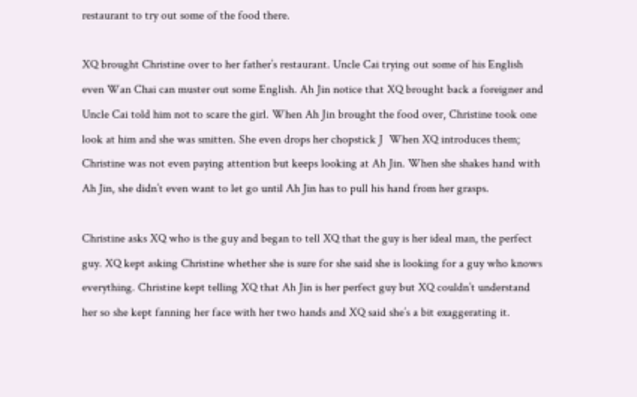restaurant to try out some of the food there.

XQ brought Christine over to her father’s restaurant. Uncle Cai trying out some of his English even Wan Chai can muster out some English. Ah Jin notice that XQ brought back a foreigner and Uncle Cai told him not to scare the girl. When Ah Jin brought the food over, Christine took one look at him and she was smitten. She even drops her chopstick J  When XQ introduces them; Christine was not even paying attention but keeps looking at Ah Jin. When she shakes hand with Ah Jin, she didn’t even want to let go until Ah Jin has to pull his hand from her grasps.

Christine asks XQ who is the guy and began to tell XQ that the guy is her ideal man, the perfect guy. XQ kept asking Christine whether she is sure for she said she is looking for a guy who knows everything. Christine kept telling XQ that Ah Jin is her perfect guy but XQ couldn’t understand her so she kept fanning her face with her two hands and XQ said she’s a bit exaggerating it.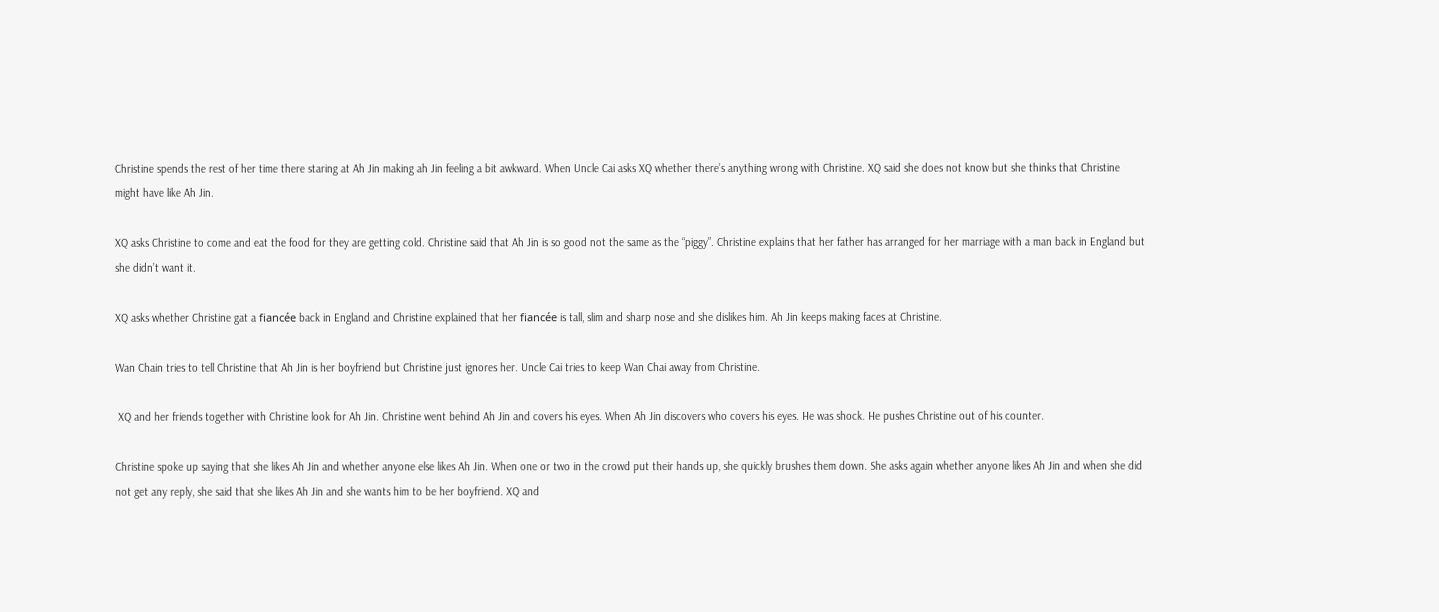Christine spends the rest of her time there staring at Ah Jin making ah Jin feeling a bit awkward. When Uncle Cai asks XQ whether there’s anything wrong with Christine. XQ said she does not know but she thinks that Christine might have like Ah Jin.

XQ asks Christine to come and eat the food for they are getting cold. Christine said that Ah Jin is so good not the same as the “piggy”. Christine explains that her father has arranged for her marriage with a man back in England but she didn’t want it.

XQ asks whether Christine gat a fiancée back in England and Christine explained that her fiancée is tall, slim and sharp nose and she dislikes him. Ah Jin keeps making faces at Christine.

Wan Chain tries to tell Christine that Ah Jin is her boyfriend but Christine just ignores her. Uncle Cai tries to keep Wan Chai away from Christine.

 XQ and her friends together with Christine look for Ah Jin. Christine went behind Ah Jin and covers his eyes. When Ah Jin discovers who covers his eyes. He was shock. He pushes Christine out of his counter.

Christine spoke up saying that she likes Ah Jin and whether anyone else likes Ah Jin. When one or two in the crowd put their hands up, she quickly brushes them down. She asks again whether anyone likes Ah Jin and when she did not get any reply, she said that she likes Ah Jin and she wants him to be her boyfriend. XQ and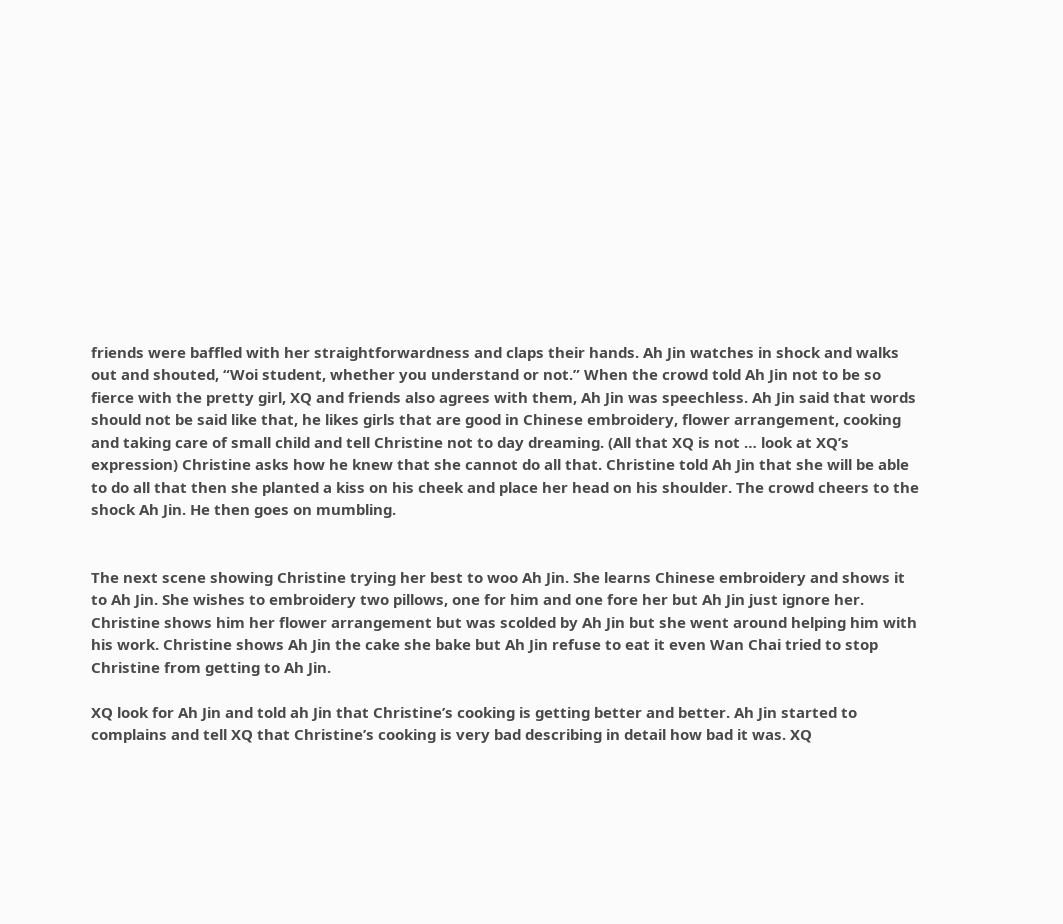friends were baffled with her straightforwardness and claps their hands. Ah Jin watches in shock and walks out and shouted, “Woi student, whether you understand or not.” When the crowd told Ah Jin not to be so fierce with the pretty girl, XQ and friends also agrees with them, Ah Jin was speechless. Ah Jin said that words should not be said like that, he likes girls that are good in Chinese embroidery, flower arrangement, cooking and taking care of small child and tell Christine not to day dreaming. (All that XQ is not … look at XQ’s expression) Christine asks how he knew that she cannot do all that. Christine told Ah Jin that she will be able to do all that then she planted a kiss on his cheek and place her head on his shoulder. The crowd cheers to the shock Ah Jin. He then goes on mumbling.


The next scene showing Christine trying her best to woo Ah Jin. She learns Chinese embroidery and shows it to Ah Jin. She wishes to embroidery two pillows, one for him and one fore her but Ah Jin just ignore her. Christine shows him her flower arrangement but was scolded by Ah Jin but she went around helping him with his work. Christine shows Ah Jin the cake she bake but Ah Jin refuse to eat it even Wan Chai tried to stop Christine from getting to Ah Jin.

XQ look for Ah Jin and told ah Jin that Christine’s cooking is getting better and better. Ah Jin started to complains and tell XQ that Christine’s cooking is very bad describing in detail how bad it was. XQ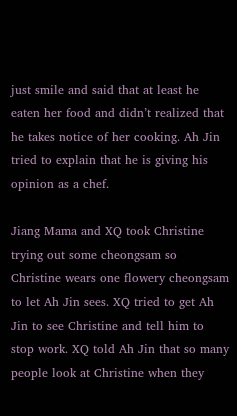just smile and said that at least he eaten her food and didn’t realized that he takes notice of her cooking. Ah Jin tried to explain that he is giving his opinion as a chef.

Jiang Mama and XQ took Christine trying out some cheongsam so Christine wears one flowery cheongsam to let Ah Jin sees. XQ tried to get Ah Jin to see Christine and tell him to stop work. XQ told Ah Jin that so many people look at Christine when they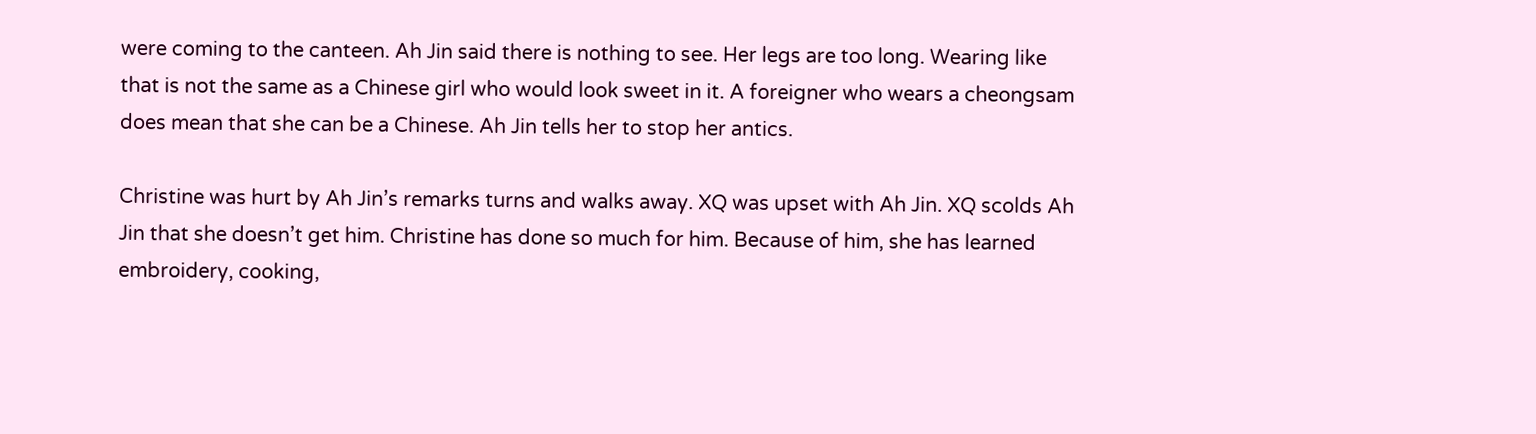were coming to the canteen. Ah Jin said there is nothing to see. Her legs are too long. Wearing like that is not the same as a Chinese girl who would look sweet in it. A foreigner who wears a cheongsam does mean that she can be a Chinese. Ah Jin tells her to stop her antics.

Christine was hurt by Ah Jin’s remarks turns and walks away. XQ was upset with Ah Jin. XQ scolds Ah Jin that she doesn’t get him. Christine has done so much for him. Because of him, she has learned embroidery, cooking,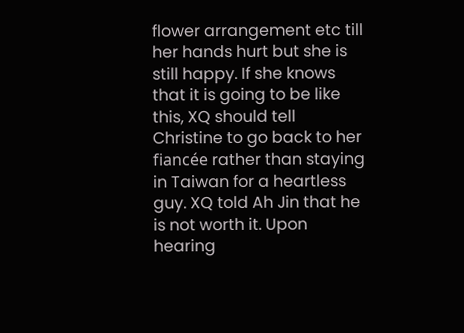flower arrangement etc till her hands hurt but she is still happy. If she knows that it is going to be like this, XQ should tell Christine to go back to her fiancée rather than staying in Taiwan for a heartless guy. XQ told Ah Jin that he is not worth it. Upon hearing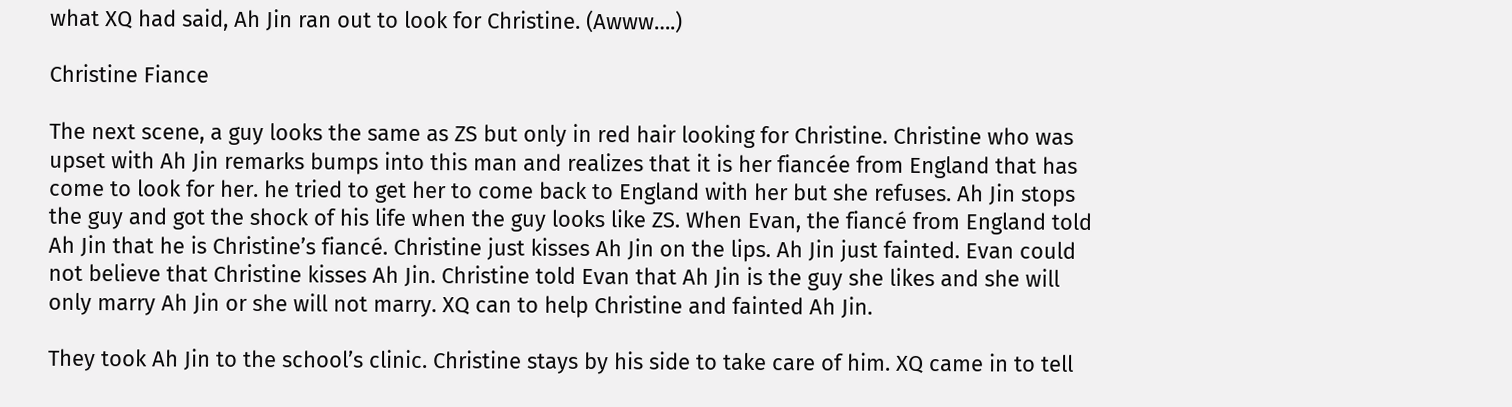what XQ had said, Ah Jin ran out to look for Christine. (Awww….)

Christine Fiance

The next scene, a guy looks the same as ZS but only in red hair looking for Christine. Christine who was upset with Ah Jin remarks bumps into this man and realizes that it is her fiancée from England that has come to look for her. he tried to get her to come back to England with her but she refuses. Ah Jin stops the guy and got the shock of his life when the guy looks like ZS. When Evan, the fiancé from England told Ah Jin that he is Christine’s fiancé. Christine just kisses Ah Jin on the lips. Ah Jin just fainted. Evan could not believe that Christine kisses Ah Jin. Christine told Evan that Ah Jin is the guy she likes and she will only marry Ah Jin or she will not marry. XQ can to help Christine and fainted Ah Jin.

They took Ah Jin to the school’s clinic. Christine stays by his side to take care of him. XQ came in to tell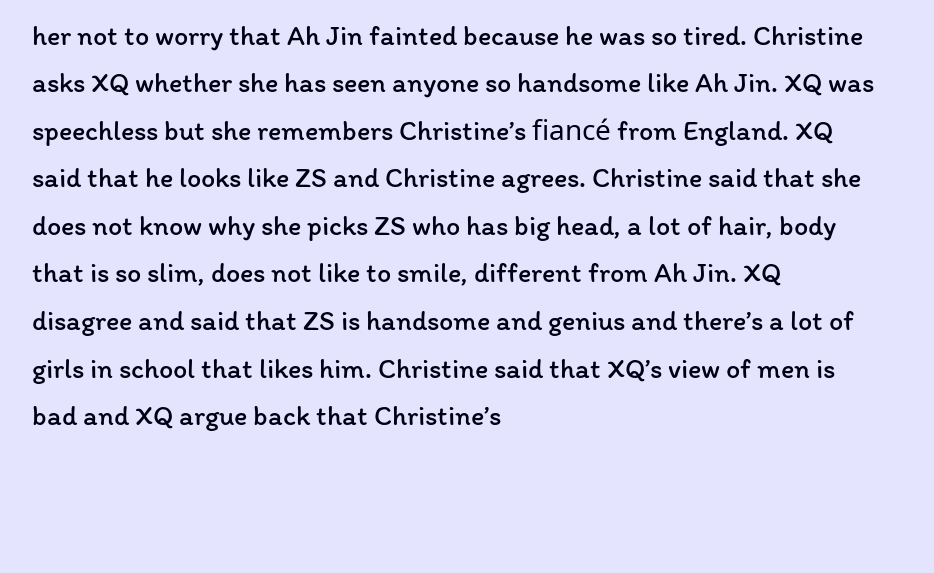her not to worry that Ah Jin fainted because he was so tired. Christine asks XQ whether she has seen anyone so handsome like Ah Jin. XQ was speechless but she remembers Christine’s fiancé from England. XQ said that he looks like ZS and Christine agrees. Christine said that she does not know why she picks ZS who has big head, a lot of hair, body that is so slim, does not like to smile, different from Ah Jin. XQ disagree and said that ZS is handsome and genius and there’s a lot of girls in school that likes him. Christine said that XQ’s view of men is bad and XQ argue back that Christine’s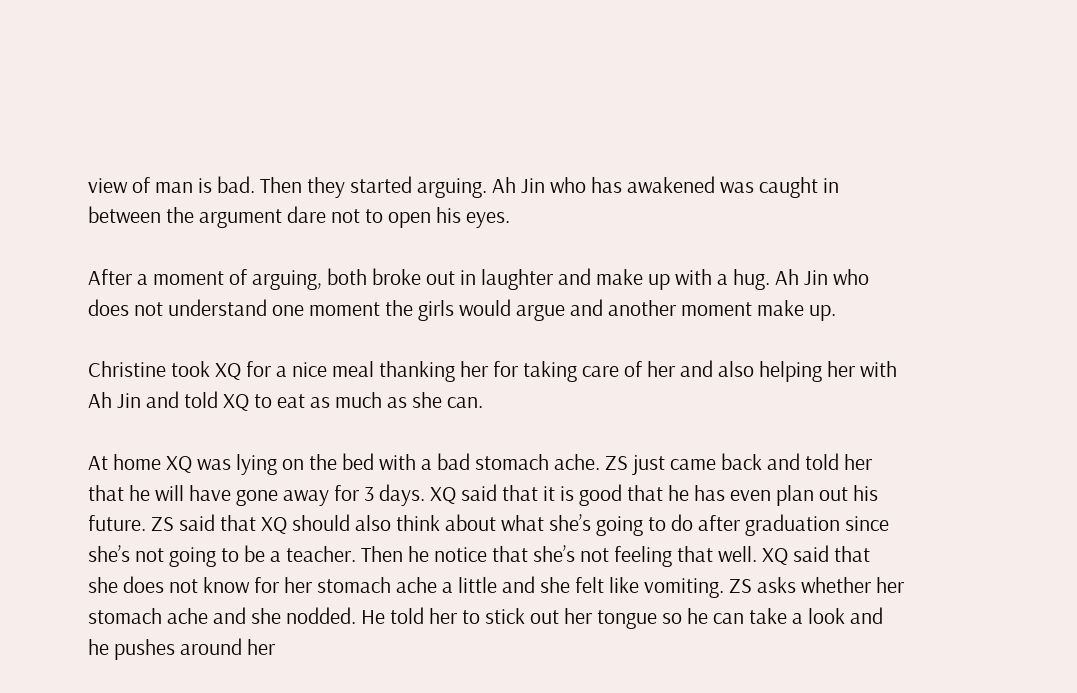view of man is bad. Then they started arguing. Ah Jin who has awakened was caught in between the argument dare not to open his eyes.

After a moment of arguing, both broke out in laughter and make up with a hug. Ah Jin who does not understand one moment the girls would argue and another moment make up.

Christine took XQ for a nice meal thanking her for taking care of her and also helping her with Ah Jin and told XQ to eat as much as she can.

At home XQ was lying on the bed with a bad stomach ache. ZS just came back and told her that he will have gone away for 3 days. XQ said that it is good that he has even plan out his future. ZS said that XQ should also think about what she’s going to do after graduation since she’s not going to be a teacher. Then he notice that she’s not feeling that well. XQ said that she does not know for her stomach ache a little and she felt like vomiting. ZS asks whether her stomach ache and she nodded. He told her to stick out her tongue so he can take a look and he pushes around her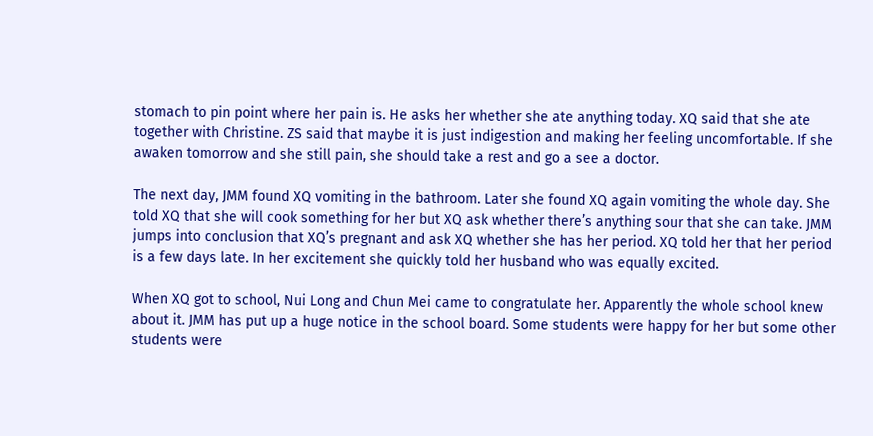stomach to pin point where her pain is. He asks her whether she ate anything today. XQ said that she ate together with Christine. ZS said that maybe it is just indigestion and making her feeling uncomfortable. If she awaken tomorrow and she still pain, she should take a rest and go a see a doctor.

The next day, JMM found XQ vomiting in the bathroom. Later she found XQ again vomiting the whole day. She told XQ that she will cook something for her but XQ ask whether there’s anything sour that she can take. JMM jumps into conclusion that XQ’s pregnant and ask XQ whether she has her period. XQ told her that her period is a few days late. In her excitement she quickly told her husband who was equally excited.

When XQ got to school, Nui Long and Chun Mei came to congratulate her. Apparently the whole school knew about it. JMM has put up a huge notice in the school board. Some students were happy for her but some other students were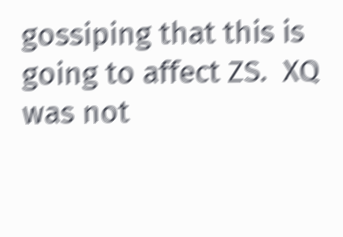gossiping that this is going to affect ZS.  XQ was not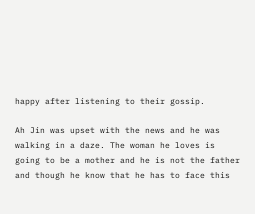happy after listening to their gossip.

Ah Jin was upset with the news and he was walking in a daze. The woman he loves is going to be a mother and he is not the father and though he know that he has to face this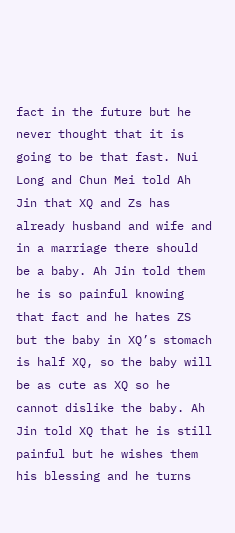fact in the future but he never thought that it is going to be that fast. Nui Long and Chun Mei told Ah Jin that XQ and Zs has already husband and wife and in a marriage there should be a baby. Ah Jin told them he is so painful knowing that fact and he hates ZS but the baby in XQ’s stomach is half XQ, so the baby will be as cute as XQ so he cannot dislike the baby. Ah Jin told XQ that he is still painful but he wishes them his blessing and he turns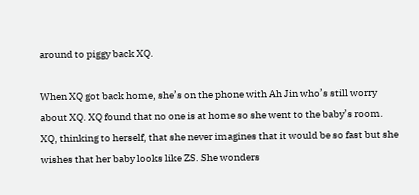around to piggy back XQ.

When XQ got back home, she’s on the phone with Ah Jin who’s still worry about XQ. XQ found that no one is at home so she went to the baby’s room. XQ, thinking to herself, that she never imagines that it would be so fast but she wishes that her baby looks like ZS. She wonders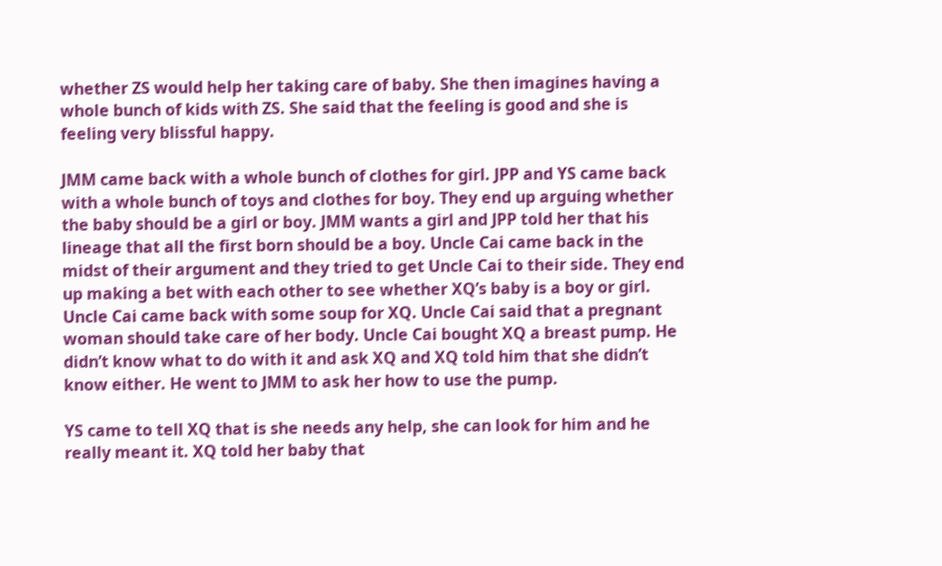whether ZS would help her taking care of baby. She then imagines having a whole bunch of kids with ZS. She said that the feeling is good and she is feeling very blissful happy.

JMM came back with a whole bunch of clothes for girl. JPP and YS came back with a whole bunch of toys and clothes for boy. They end up arguing whether the baby should be a girl or boy. JMM wants a girl and JPP told her that his lineage that all the first born should be a boy. Uncle Cai came back in the midst of their argument and they tried to get Uncle Cai to their side. They end up making a bet with each other to see whether XQ’s baby is a boy or girl. Uncle Cai came back with some soup for XQ. Uncle Cai said that a pregnant woman should take care of her body. Uncle Cai bought XQ a breast pump. He didn’t know what to do with it and ask XQ and XQ told him that she didn’t know either. He went to JMM to ask her how to use the pump.

YS came to tell XQ that is she needs any help, she can look for him and he really meant it. XQ told her baby that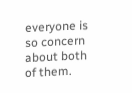everyone is so concern about both of them.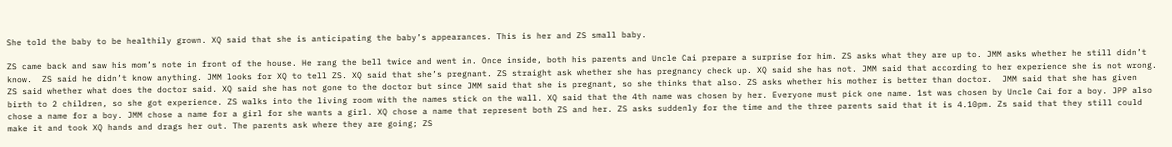She told the baby to be healthily grown. XQ said that she is anticipating the baby’s appearances. This is her and ZS small baby.

ZS came back and saw his mom’s note in front of the house. He rang the bell twice and went in. Once inside, both his parents and Uncle Cai prepare a surprise for him. ZS asks what they are up to. JMM asks whether he still didn’t know.  ZS said he didn’t know anything. JMM looks for XQ to tell ZS. XQ said that she’s pregnant. ZS straight ask whether she has pregnancy check up. XQ said she has not. JMM said that according to her experience she is not wrong. ZS said whether what does the doctor said. XQ said she has not gone to the doctor but since JMM said that she is pregnant, so she thinks that also. ZS asks whether his mother is better than doctor.  JMM said that she has given birth to 2 children, so she got experience. ZS walks into the living room with the names stick on the wall. XQ said that the 4th name was chosen by her. Everyone must pick one name. 1st was chosen by Uncle Cai for a boy. JPP also chose a name for a boy. JMM chose a name for a girl for she wants a girl. XQ chose a name that represent both ZS and her. ZS asks suddenly for the time and the three parents said that it is 4.10pm. Zs said that they still could make it and took XQ hands and drags her out. The parents ask where they are going; ZS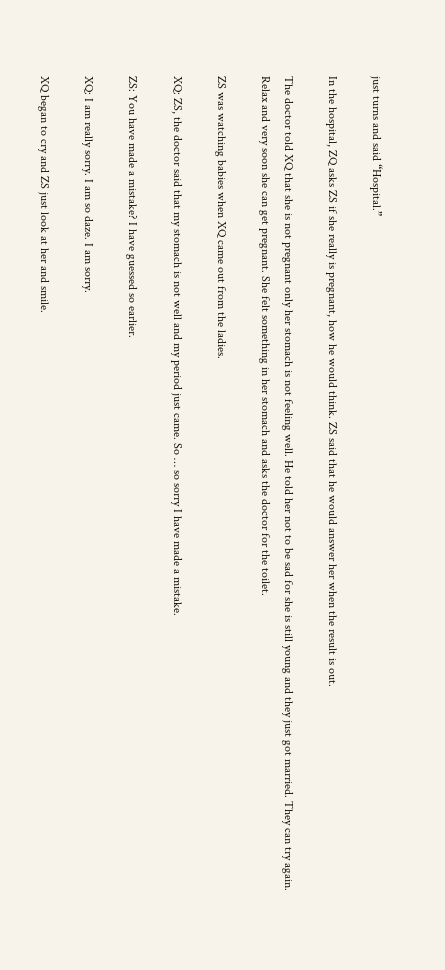just turns and said “Hospital.”

In the hospital, ZQ asks ZS if she really is pregnant, how he would think. ZS said that he would answer her when the result is out.

The doctor told XQ that she is not pregnant only her stomach is not feeling well. He told her not to be sad for she is still young and they just got married. They can try again. Relax and very soon she can get pregnant. She felt something in her stomach and asks the doctor for the toilet.

ZS was watching babies when XQ came out from the ladies.

XQ: ZS, the doctor said that my stomach is not well and my period just came. So … so sorry I have made a mistake.

ZS: You have made a mistake? I have guessed so earlier.

XQ: I am really sorry. I am so daze. I am sorry.

XQ began to cry and ZS just look at her and smile.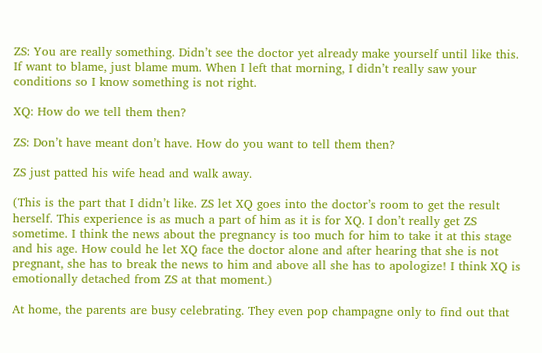ZS: You are really something. Didn’t see the doctor yet already make yourself until like this. If want to blame, just blame mum. When I left that morning, I didn’t really saw your conditions so I know something is not right.

XQ: How do we tell them then?

ZS: Don’t have meant don’t have. How do you want to tell them then?

ZS just patted his wife head and walk away.

(This is the part that I didn’t like. ZS let XQ goes into the doctor’s room to get the result herself. This experience is as much a part of him as it is for XQ. I don’t really get ZS sometime. I think the news about the pregnancy is too much for him to take it at this stage and his age. How could he let XQ face the doctor alone and after hearing that she is not pregnant, she has to break the news to him and above all she has to apologize! I think XQ is emotionally detached from ZS at that moment.)

At home, the parents are busy celebrating. They even pop champagne only to find out that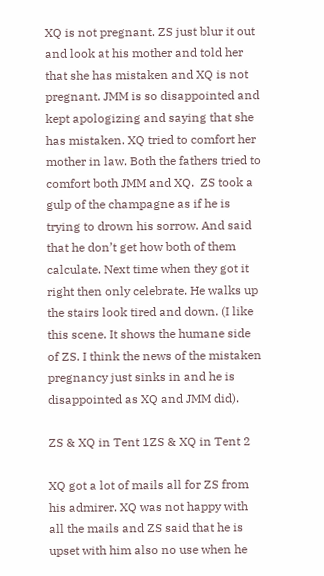XQ is not pregnant. ZS just blur it out and look at his mother and told her that she has mistaken and XQ is not pregnant. JMM is so disappointed and kept apologizing and saying that she has mistaken. XQ tried to comfort her mother in law. Both the fathers tried to comfort both JMM and XQ.  ZS took a gulp of the champagne as if he is trying to drown his sorrow. And said that he don’t get how both of them calculate. Next time when they got it right then only celebrate. He walks up the stairs look tired and down. (I like this scene. It shows the humane side of ZS. I think the news of the mistaken pregnancy just sinks in and he is disappointed as XQ and JMM did).

ZS & XQ in Tent 1ZS & XQ in Tent 2

XQ got a lot of mails all for ZS from his admirer. XQ was not happy with all the mails and ZS said that he is upset with him also no use when he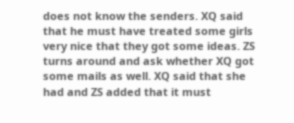does not know the senders. XQ said that he must have treated some girls very nice that they got some ideas. ZS turns around and ask whether XQ got some mails as well. XQ said that she had and ZS added that it must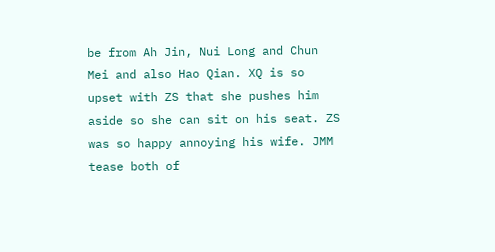be from Ah Jin, Nui Long and Chun Mei and also Hao Qian. XQ is so upset with ZS that she pushes him aside so she can sit on his seat. ZS was so happy annoying his wife. JMM tease both of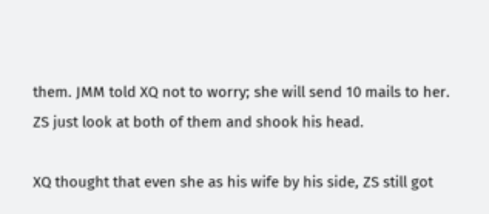them. JMM told XQ not to worry; she will send 10 mails to her. ZS just look at both of them and shook his head.

XQ thought that even she as his wife by his side, ZS still got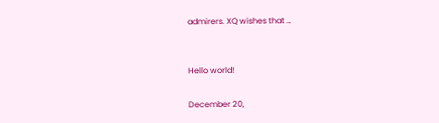admirers. XQ wishes that …


Hello world!

December 20,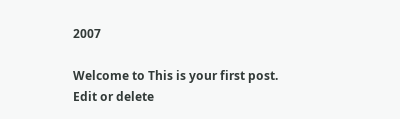2007

Welcome to This is your first post. Edit or delete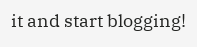it and start blogging!